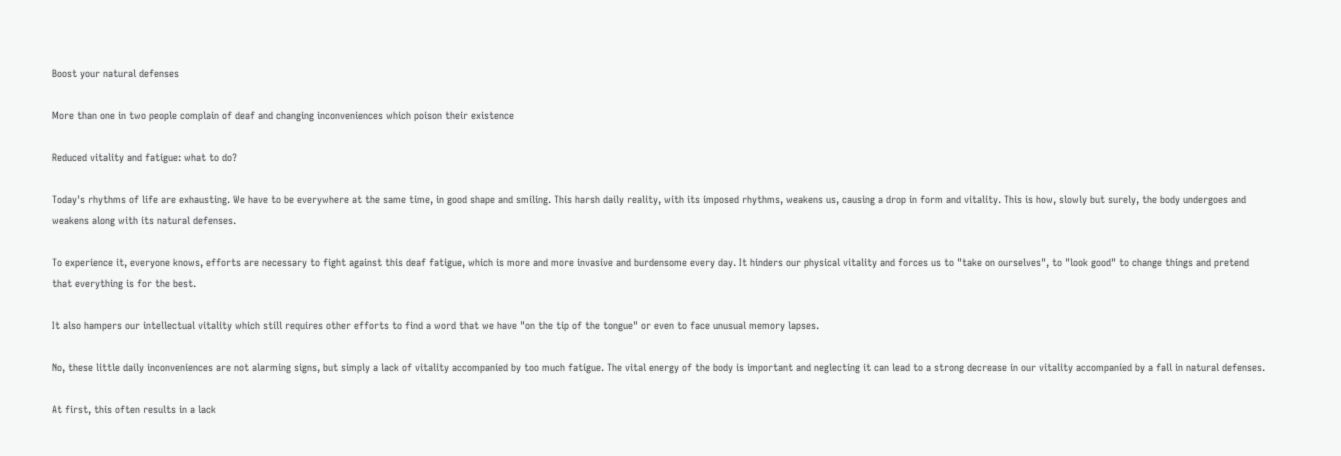Boost your natural defenses

More than one in two people complain of deaf and changing inconveniences which poison their existence

Reduced vitality and fatigue: what to do?

Today's rhythms of life are exhausting. We have to be everywhere at the same time, in good shape and smiling. This harsh daily reality, with its imposed rhythms, weakens us, causing a drop in form and vitality. This is how, slowly but surely, the body undergoes and weakens along with its natural defenses.

To experience it, everyone knows, efforts are necessary to fight against this deaf fatigue, which is more and more invasive and burdensome every day. It hinders our physical vitality and forces us to "take on ourselves", to "look good" to change things and pretend that everything is for the best.

It also hampers our intellectual vitality which still requires other efforts to find a word that we have "on the tip of the tongue" or even to face unusual memory lapses.

No, these little daily inconveniences are not alarming signs, but simply a lack of vitality accompanied by too much fatigue. The vital energy of the body is important and neglecting it can lead to a strong decrease in our vitality accompanied by a fall in natural defenses.

At first, this often results in a lack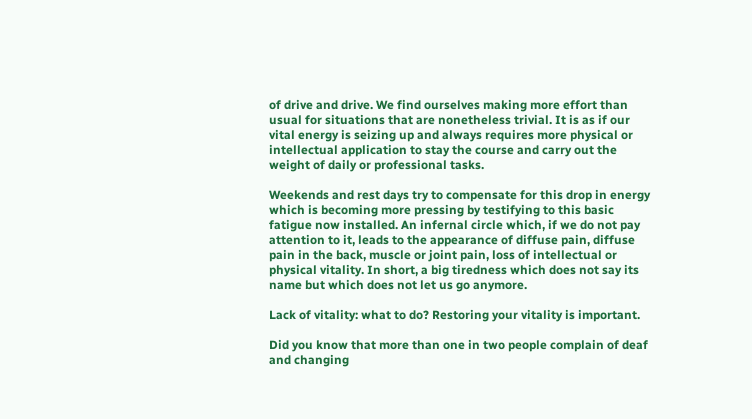of drive and drive. We find ourselves making more effort than usual for situations that are nonetheless trivial. It is as if our vital energy is seizing up and always requires more physical or intellectual application to stay the course and carry out the weight of daily or professional tasks.

Weekends and rest days try to compensate for this drop in energy which is becoming more pressing by testifying to this basic fatigue now installed. An infernal circle which, if we do not pay attention to it, leads to the appearance of diffuse pain, diffuse pain in the back, muscle or joint pain, loss of intellectual or physical vitality. In short, a big tiredness which does not say its name but which does not let us go anymore.

Lack of vitality: what to do? Restoring your vitality is important.

Did you know that more than one in two people complain of deaf and changing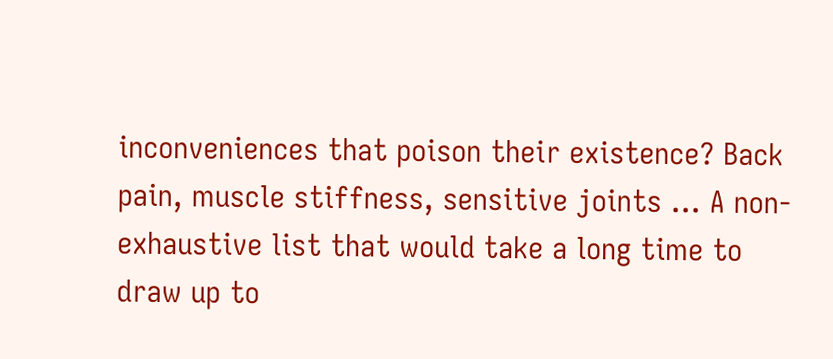inconveniences that poison their existence? Back pain, muscle stiffness, sensitive joints ... A non-exhaustive list that would take a long time to draw up to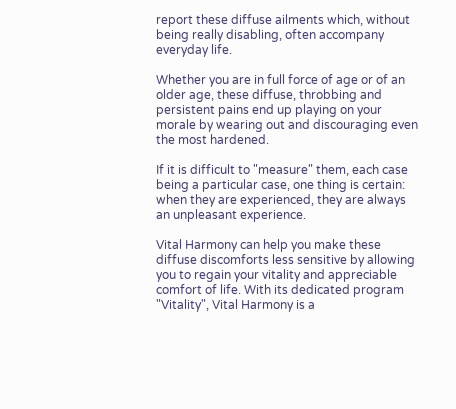report these diffuse ailments which, without being really disabling, often accompany everyday life.

Whether you are in full force of age or of an older age, these diffuse, throbbing and persistent pains end up playing on your morale by wearing out and discouraging even the most hardened.

If it is difficult to "measure" them, each case being a particular case, one thing is certain: when they are experienced, they are always an unpleasant experience.

Vital Harmony can help you make these diffuse discomforts less sensitive by allowing you to regain your vitality and appreciable comfort of life. With its dedicated program "Vitality", Vital Harmony is a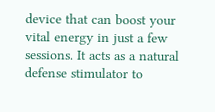device that can boost your vital energy in just a few sessions. It acts as a natural defense stimulator to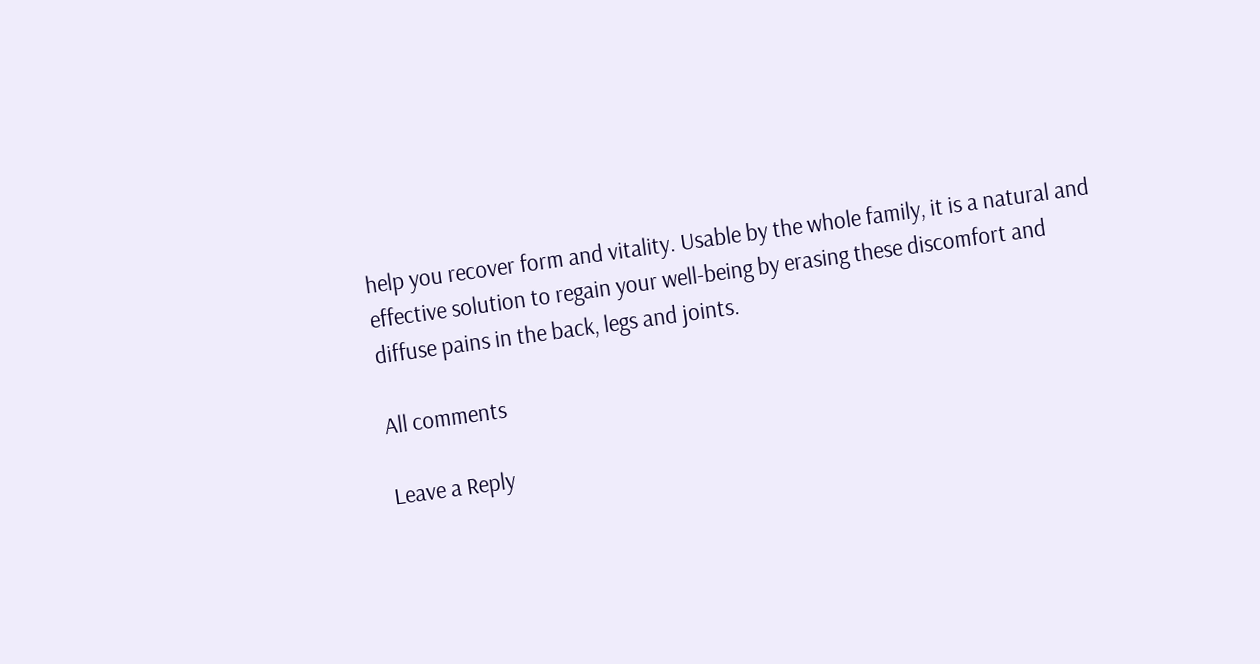help you recover form and vitality. Usable by the whole family, it is a natural and effective solution to regain your well-being by erasing these discomfort and diffuse pains in the back, legs and joints.

All comments

Leave a Reply